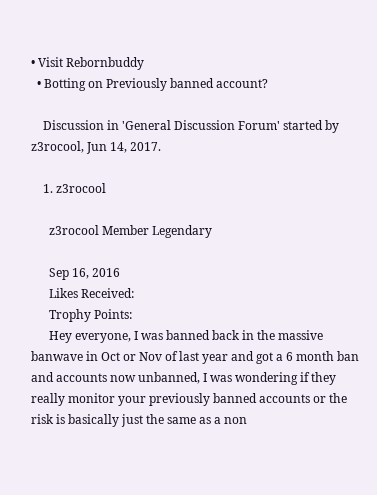• Visit Rebornbuddy
  • Botting on Previously banned account?

    Discussion in 'General Discussion Forum' started by z3rocool, Jun 14, 2017.

    1. z3rocool

      z3rocool Member Legendary

      Sep 16, 2016
      Likes Received:
      Trophy Points:
      Hey everyone, I was banned back in the massive banwave in Oct or Nov of last year and got a 6 month ban and accounts now unbanned, I was wondering if they really monitor your previously banned accounts or the risk is basically just the same as a non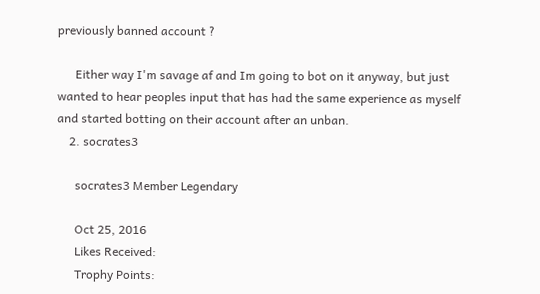previously banned account ?

      Either way I'm savage af and Im going to bot on it anyway, but just wanted to hear peoples input that has had the same experience as myself and started botting on their account after an unban.
    2. socrates3

      socrates3 Member Legendary

      Oct 25, 2016
      Likes Received:
      Trophy Points: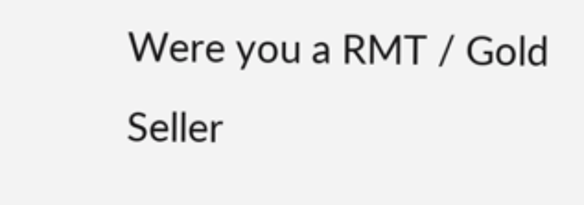Were you a RMT / Gold Seller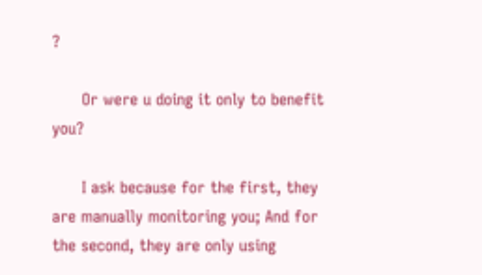?

      Or were u doing it only to benefit you?

      I ask because for the first, they are manually monitoring you; And for the second, they are only using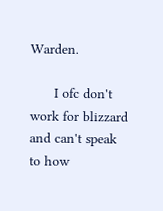Warden.

      I ofc don't work for blizzard and can't speak to how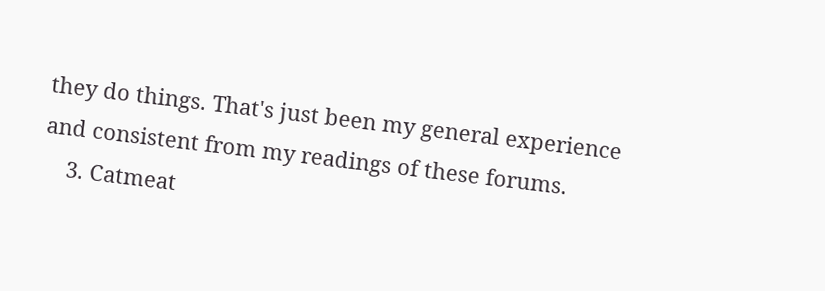they do things. That's just been my general experience and consistent from my readings of these forums.
    3. Catmeat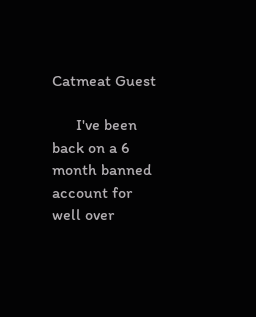Catmeat Guest

      I've been back on a 6 month banned account for well over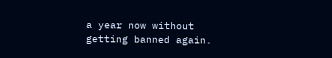a year now without getting banned again.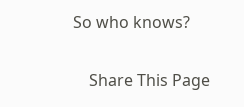So who knows?

    Share This Page